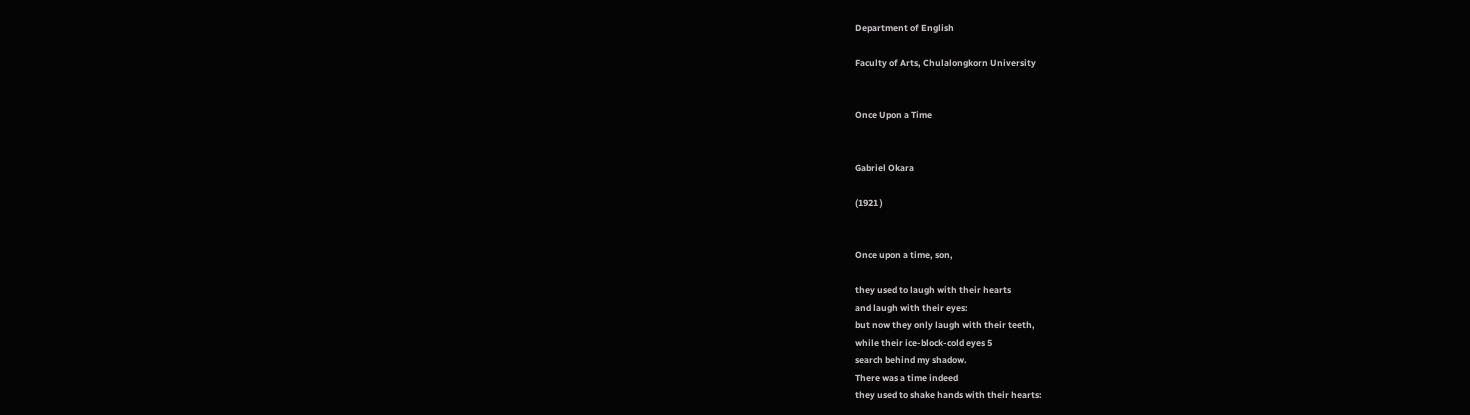Department of English

Faculty of Arts, Chulalongkorn University


Once Upon a Time


Gabriel Okara

(1921 )


Once upon a time, son,

they used to laugh with their hearts
and laugh with their eyes:
but now they only laugh with their teeth,
while their ice-block-cold eyes 5
search behind my shadow.
There was a time indeed
they used to shake hands with their hearts: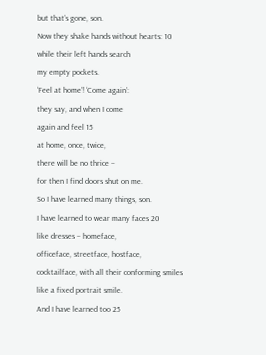but that’s gone, son.
Now they shake hands without hearts: 10
while their left hands search
my empty pockets.
‘Feel at home’! ‘Come again’:
they say, and when I come
again and feel 15
at home, once, twice,
there will be no thrice –
for then I find doors shut on me.
So I have learned many things, son.
I have learned to wear many faces 20
like dresses – homeface,
officeface, streetface, hostface,
cocktailface, with all their conforming smiles
like a fixed portrait smile.
And I have learned too 25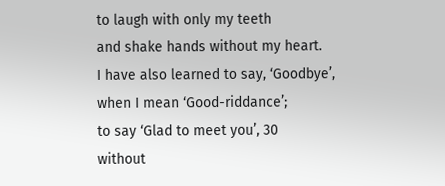to laugh with only my teeth
and shake hands without my heart.
I have also learned to say, ‘Goodbye’,
when I mean ‘Good-riddance’;
to say ‘Glad to meet you’, 30
without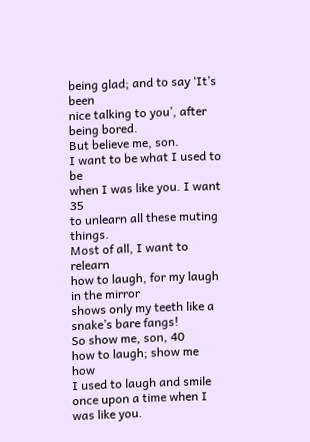being glad; and to say ‘It’s been
nice talking to you’, after being bored.
But believe me, son.
I want to be what I used to be
when I was like you. I want 35
to unlearn all these muting things.
Most of all, I want to relearn
how to laugh, for my laugh in the mirror
shows only my teeth like a snake’s bare fangs!
So show me, son, 40
how to laugh; show me how
I used to laugh and smile
once upon a time when I was like you.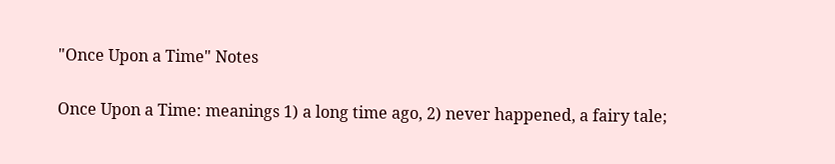"Once Upon a Time" Notes

Once Upon a Time: meanings 1) a long time ago, 2) never happened, a fairy tale;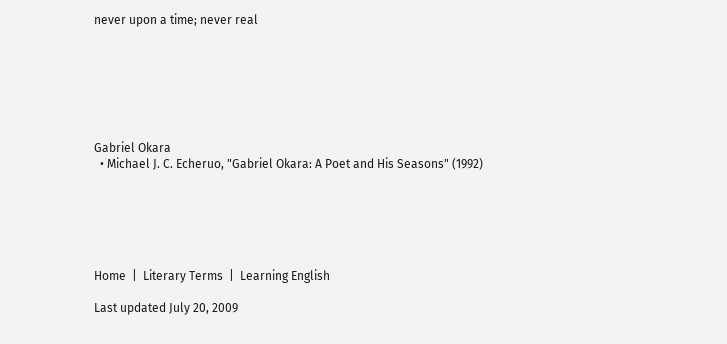never upon a time; never real







Gabriel Okara
  • Michael J. C. Echeruo, "Gabriel Okara: A Poet and His Seasons" (1992)






Home  |  Literary Terms  |  Learning English

Last updated July 20, 2009